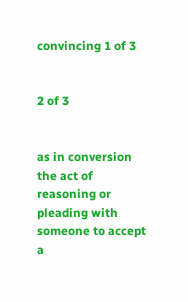convincing 1 of 3


2 of 3


as in conversion
the act of reasoning or pleading with someone to accept a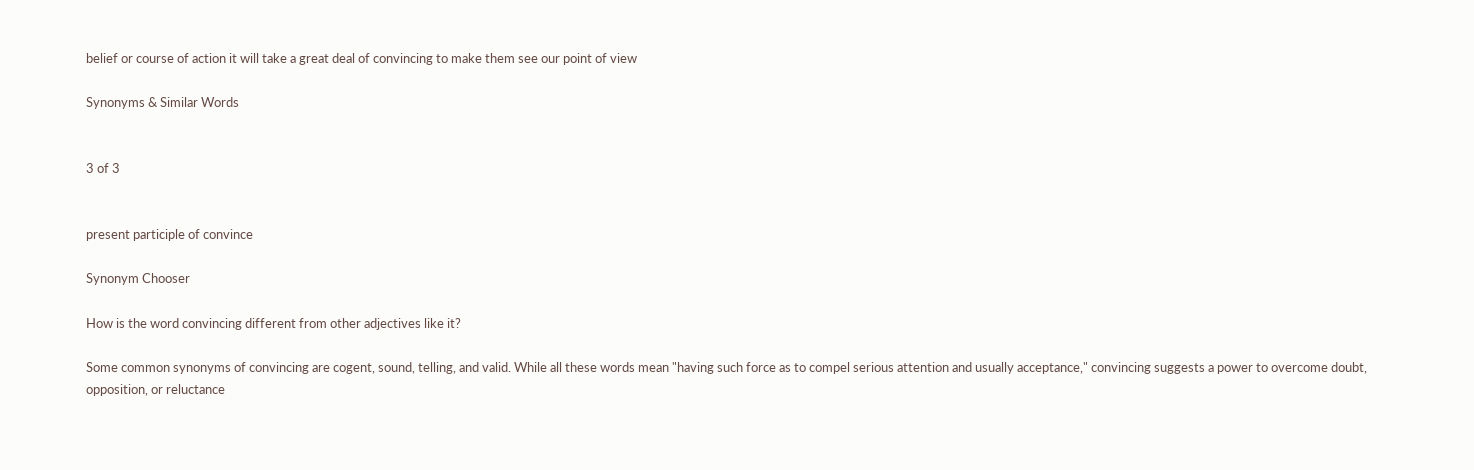belief or course of action it will take a great deal of convincing to make them see our point of view

Synonyms & Similar Words


3 of 3


present participle of convince

Synonym Chooser

How is the word convincing different from other adjectives like it?

Some common synonyms of convincing are cogent, sound, telling, and valid. While all these words mean "having such force as to compel serious attention and usually acceptance," convincing suggests a power to overcome doubt, opposition, or reluctance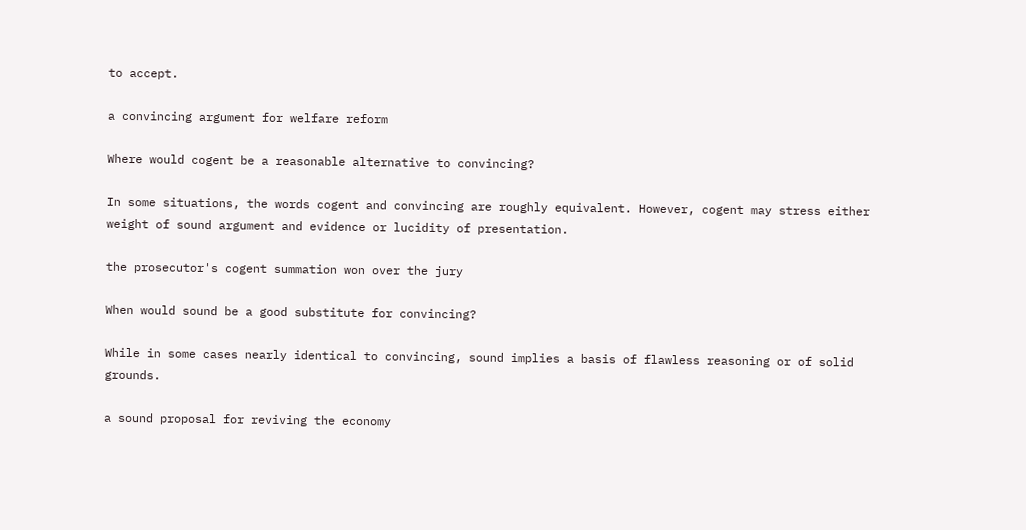to accept.

a convincing argument for welfare reform

Where would cogent be a reasonable alternative to convincing?

In some situations, the words cogent and convincing are roughly equivalent. However, cogent may stress either weight of sound argument and evidence or lucidity of presentation.

the prosecutor's cogent summation won over the jury

When would sound be a good substitute for convincing?

While in some cases nearly identical to convincing, sound implies a basis of flawless reasoning or of solid grounds.

a sound proposal for reviving the economy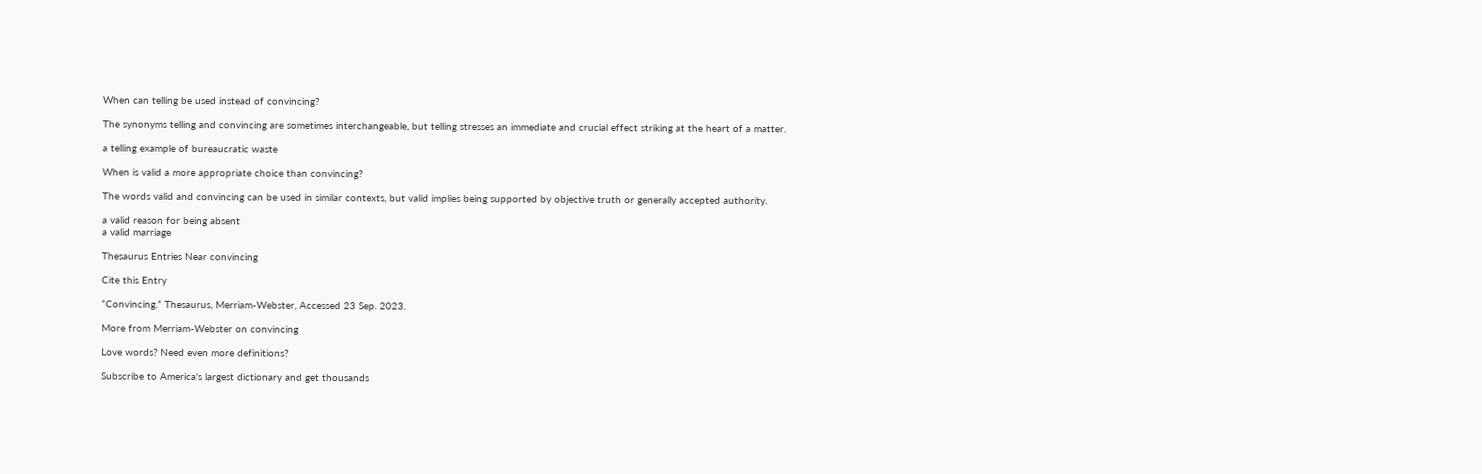When can telling be used instead of convincing?

The synonyms telling and convincing are sometimes interchangeable, but telling stresses an immediate and crucial effect striking at the heart of a matter.

a telling example of bureaucratic waste

When is valid a more appropriate choice than convincing?

The words valid and convincing can be used in similar contexts, but valid implies being supported by objective truth or generally accepted authority.

a valid reason for being absent
a valid marriage

Thesaurus Entries Near convincing

Cite this Entry

“Convincing.” Thesaurus, Merriam-Webster, Accessed 23 Sep. 2023.

More from Merriam-Webster on convincing

Love words? Need even more definitions?

Subscribe to America's largest dictionary and get thousands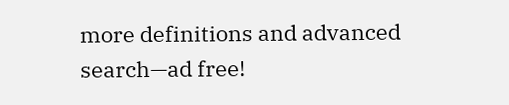more definitions and advanced search—ad free!